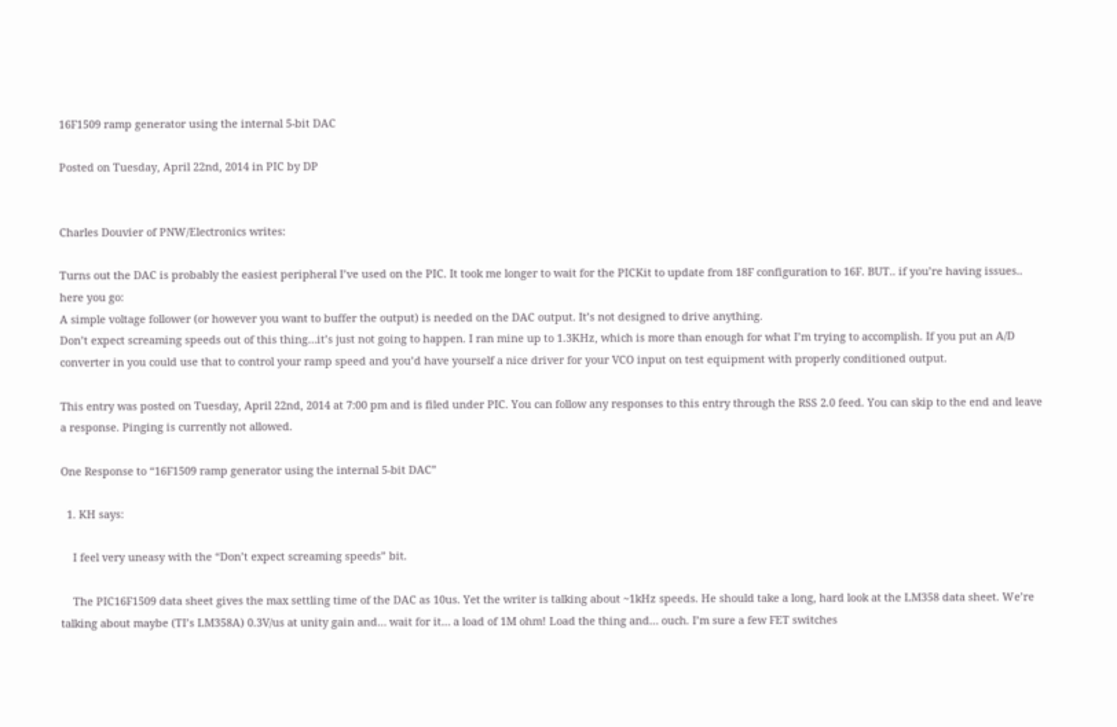16F1509 ramp generator using the internal 5-bit DAC

Posted on Tuesday, April 22nd, 2014 in PIC by DP


Charles Douvier of PNW/Electronics writes:

Turns out the DAC is probably the easiest peripheral I’ve used on the PIC. It took me longer to wait for the PICKit to update from 18F configuration to 16F. BUT.. if you’re having issues.. here you go:
A simple voltage follower (or however you want to buffer the output) is needed on the DAC output. It’s not designed to drive anything.
Don’t expect screaming speeds out of this thing…it’s just not going to happen. I ran mine up to 1.3KHz, which is more than enough for what I’m trying to accomplish. If you put an A/D converter in you could use that to control your ramp speed and you’d have yourself a nice driver for your VCO input on test equipment with properly conditioned output.

This entry was posted on Tuesday, April 22nd, 2014 at 7:00 pm and is filed under PIC. You can follow any responses to this entry through the RSS 2.0 feed. You can skip to the end and leave a response. Pinging is currently not allowed.

One Response to “16F1509 ramp generator using the internal 5-bit DAC”

  1. KH says:

    I feel very uneasy with the “Don’t expect screaming speeds” bit.

    The PIC16F1509 data sheet gives the max settling time of the DAC as 10us. Yet the writer is talking about ~1kHz speeds. He should take a long, hard look at the LM358 data sheet. We’re talking about maybe (TI’s LM358A) 0.3V/us at unity gain and… wait for it… a load of 1M ohm! Load the thing and… ouch. I’m sure a few FET switches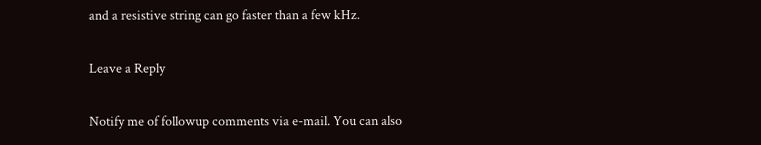and a resistive string can go faster than a few kHz.

Leave a Reply

Notify me of followup comments via e-mail. You can also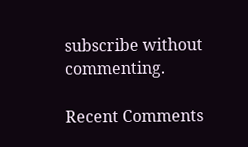subscribe without commenting.

Recent Comments